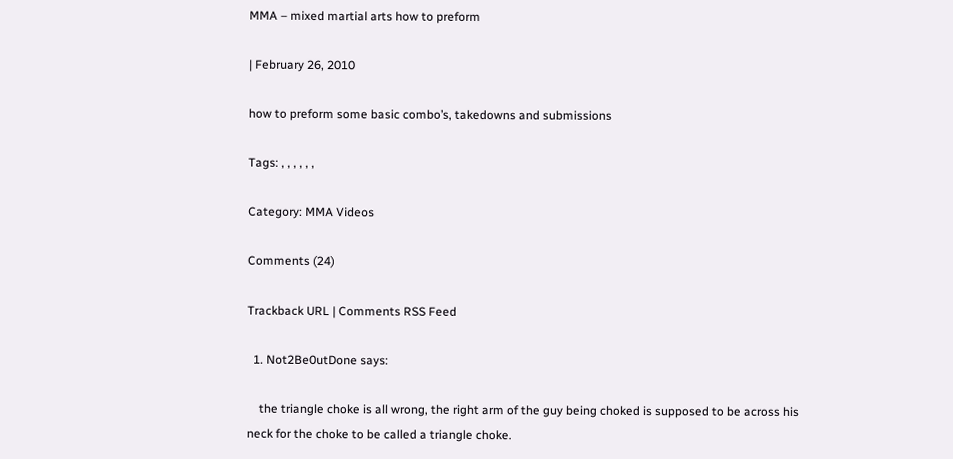MMA – mixed martial arts how to preform

| February 26, 2010

how to preform some basic combo’s, takedowns and submissions

Tags: , , , , , ,

Category: MMA Videos

Comments (24)

Trackback URL | Comments RSS Feed

  1. Not2Be0utDone says:

    the triangle choke is all wrong, the right arm of the guy being choked is supposed to be across his neck for the choke to be called a triangle choke.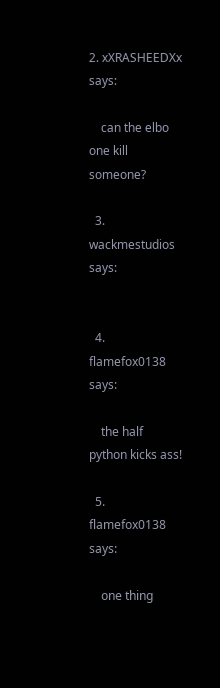2. xXRASHEEDXx says:

    can the elbo one kill someone?

  3. wackmestudios says:


  4. flamefox0138 says:

    the half python kicks ass!

  5. flamefox0138 says:

    one thing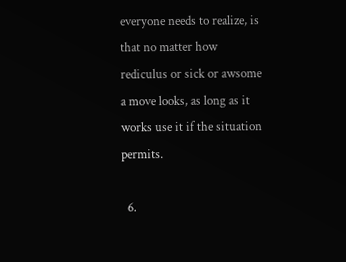everyone needs to realize, is that no matter how rediculus or sick or awsome a move looks, as long as it works use it if the situation permits.

  6.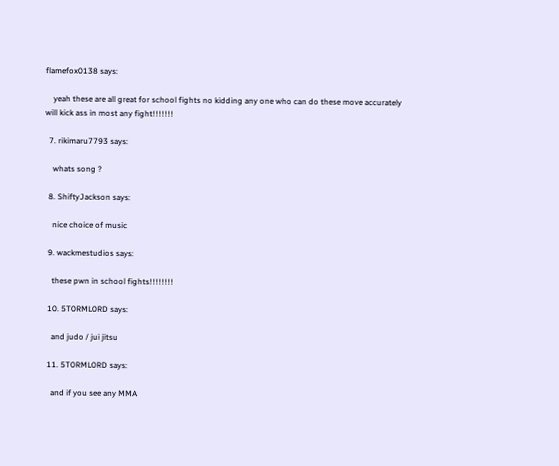flamefox0138 says:

    yeah these are all great for school fights no kidding any one who can do these move accurately will kick ass in most any fight!!!!!!!

  7. rikimaru7793 says:

    whats song ?

  8. ShiftyJackson says:

    nice choice of music

  9. wackmestudios says:

    these pwn in school fights!!!!!!!!

  10. 5T0RML0RD says:

    and judo / jui jitsu

  11. 5T0RML0RD says:

    and if you see any MMA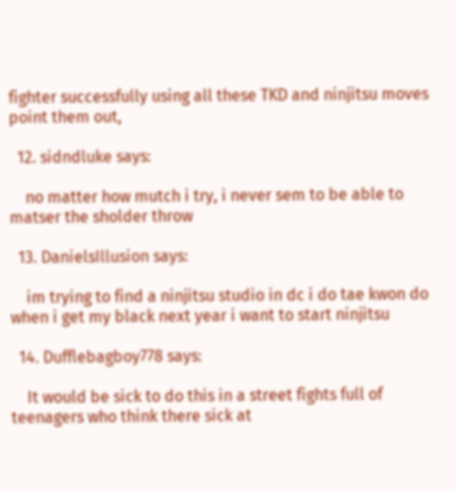fighter successfully using all these TKD and ninjitsu moves point them out,

  12. sidndluke says:

    no matter how mutch i try, i never sem to be able to matser the sholder throw

  13. DanielsIllusion says:

    im trying to find a ninjitsu studio in dc i do tae kwon do when i get my black next year i want to start ninjitsu

  14. Dufflebagboy778 says:

    It would be sick to do this in a street fights full of teenagers who think there sick at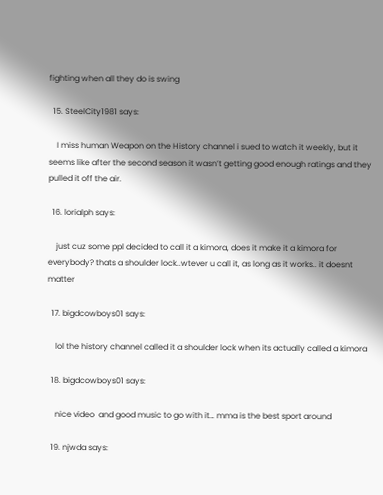fighting when all they do is swing

  15. SteelCity1981 says:

    I miss human Weapon on the History channel i sued to watch it weekly, but it seems like after the second season it wasn’t getting good enough ratings and they pulled it off the air.

  16. lorialph says:

    just cuz some ppl decided to call it a kimora, does it make it a kimora for everybody? thats a shoulder lock..wtever u call it, as long as it works.. it doesnt matter

  17. bigdcowboys01 says:

    lol the history channel called it a shoulder lock when its actually called a kimora

  18. bigdcowboys01 says:

    nice video  and good music to go with it… mma is the best sport around

  19. njwda says: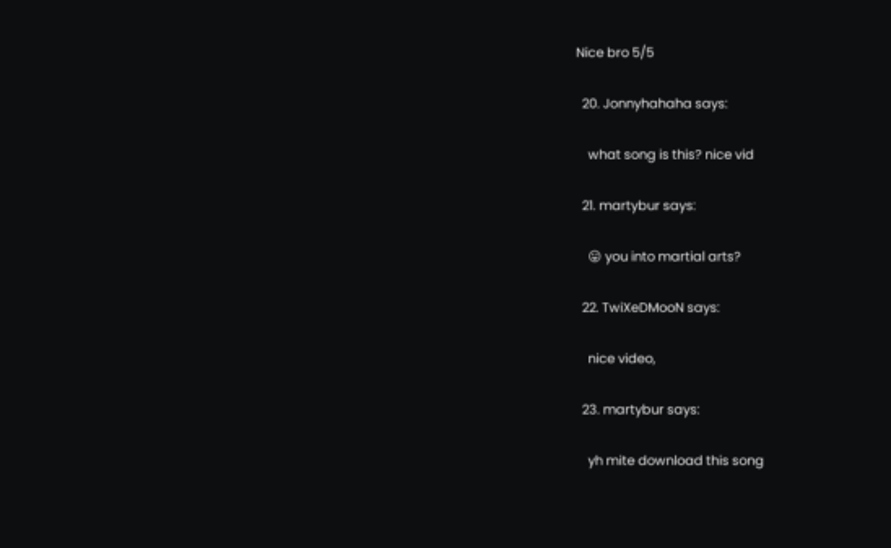Nice bro 5/5

  20. Jonnyhahaha says:

    what song is this? nice vid

  21. martybur says:

    😛 you into martial arts?

  22. TwiXeDMooN says:

    nice video,

  23. martybur says:

    yh mite download this song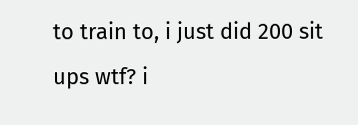to train to, i just did 200 sit ups wtf? i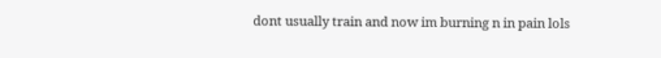dont usually train and now im burning n in pain lols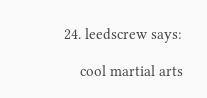24. leedscrew says:

    cool martial arts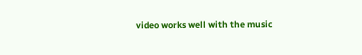video works well with the music